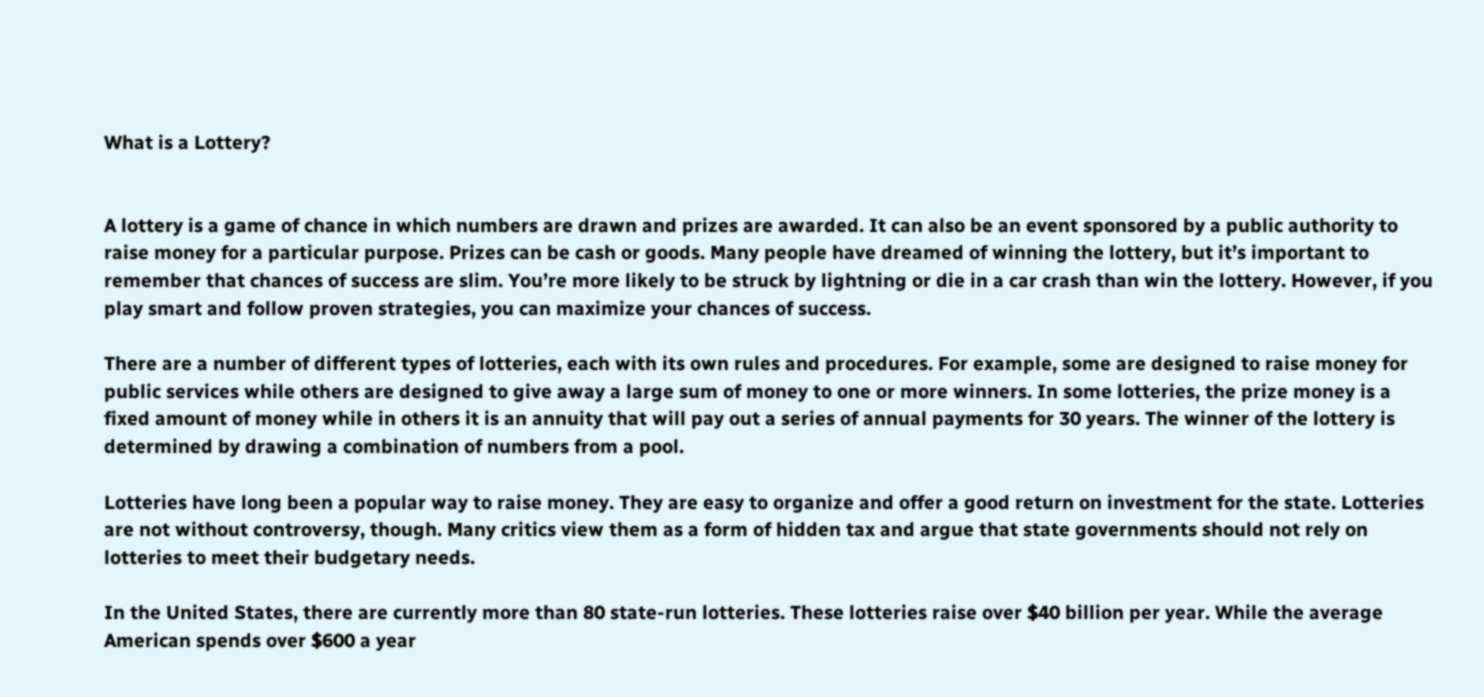What is a Lottery?


A lottery is a game of chance in which numbers are drawn and prizes are awarded. It can also be an event sponsored by a public authority to raise money for a particular purpose. Prizes can be cash or goods. Many people have dreamed of winning the lottery, but it’s important to remember that chances of success are slim. You’re more likely to be struck by lightning or die in a car crash than win the lottery. However, if you play smart and follow proven strategies, you can maximize your chances of success.

There are a number of different types of lotteries, each with its own rules and procedures. For example, some are designed to raise money for public services while others are designed to give away a large sum of money to one or more winners. In some lotteries, the prize money is a fixed amount of money while in others it is an annuity that will pay out a series of annual payments for 30 years. The winner of the lottery is determined by drawing a combination of numbers from a pool.

Lotteries have long been a popular way to raise money. They are easy to organize and offer a good return on investment for the state. Lotteries are not without controversy, though. Many critics view them as a form of hidden tax and argue that state governments should not rely on lotteries to meet their budgetary needs.

In the United States, there are currently more than 80 state-run lotteries. These lotteries raise over $40 billion per year. While the average American spends over $600 a year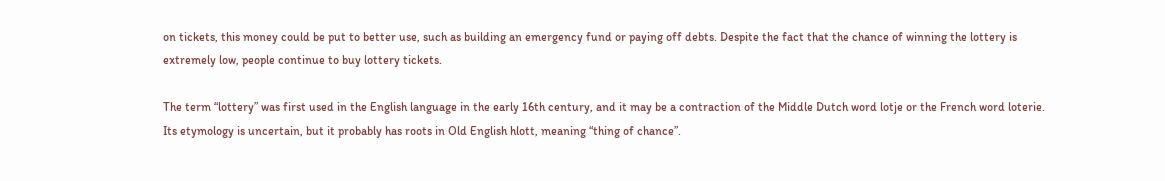on tickets, this money could be put to better use, such as building an emergency fund or paying off debts. Despite the fact that the chance of winning the lottery is extremely low, people continue to buy lottery tickets.

The term “lottery” was first used in the English language in the early 16th century, and it may be a contraction of the Middle Dutch word lotje or the French word loterie. Its etymology is uncertain, but it probably has roots in Old English hlott, meaning “thing of chance”.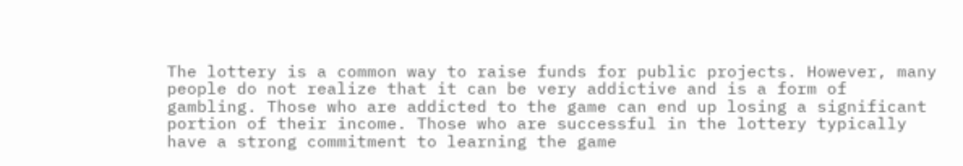The lottery is a common way to raise funds for public projects. However, many people do not realize that it can be very addictive and is a form of gambling. Those who are addicted to the game can end up losing a significant portion of their income. Those who are successful in the lottery typically have a strong commitment to learning the game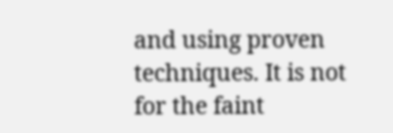and using proven techniques. It is not for the faint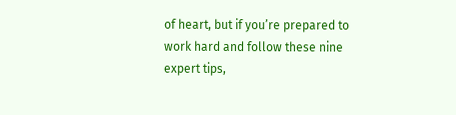of heart, but if you’re prepared to work hard and follow these nine expert tips,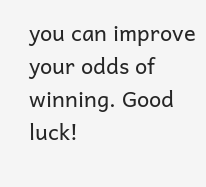you can improve your odds of winning. Good luck!